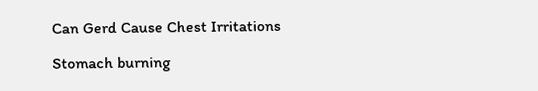Can Gerd Cause Chest Irritations

Stomach burning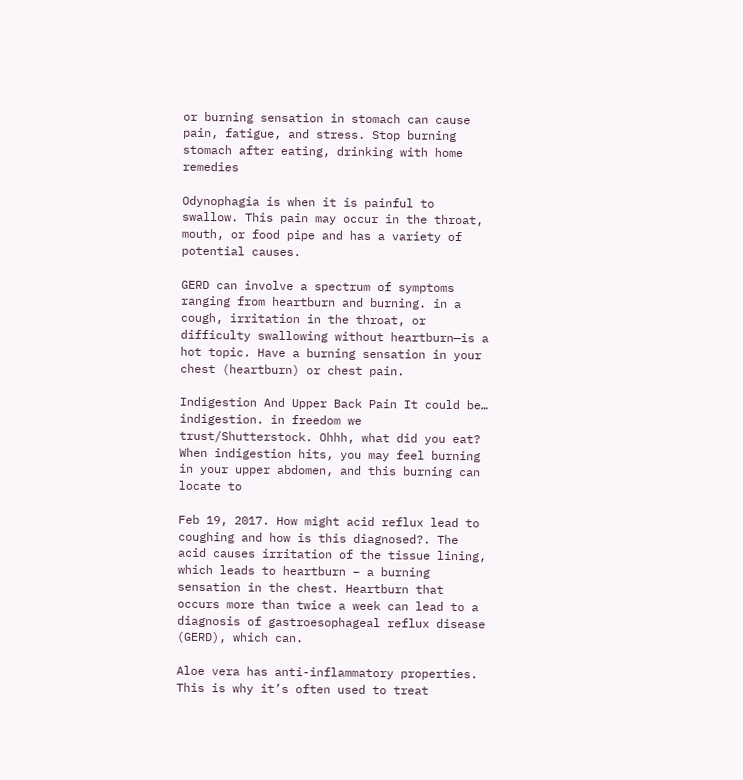or burning sensation in stomach can cause pain, fatigue, and stress. Stop burning stomach after eating, drinking with home remedies

Odynophagia is when it is painful to swallow. This pain may occur in the throat, mouth, or food pipe and has a variety of potential causes.

GERD can involve a spectrum of symptoms ranging from heartburn and burning. in a cough, irritation in the throat, or difficulty swallowing without heartburn—is a hot topic. Have a burning sensation in your chest (heartburn) or chest pain.

Indigestion And Upper Back Pain It could be… indigestion. in freedom we trust/Shutterstock. Ohhh, what did you eat? When indigestion hits, you may feel burning in your upper abdomen, and this burning can locate to

Feb 19, 2017. How might acid reflux lead to coughing and how is this diagnosed?. The acid causes irritation of the tissue lining, which leads to heartburn – a burning sensation in the chest. Heartburn that occurs more than twice a week can lead to a diagnosis of gastroesophageal reflux disease (GERD), which can.

Aloe vera has anti-inflammatory properties. This is why it’s often used to treat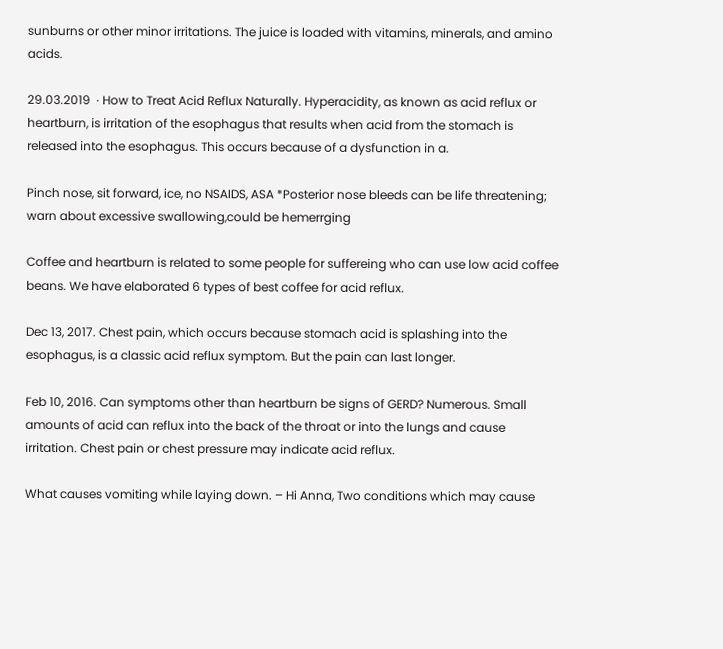sunburns or other minor irritations. The juice is loaded with vitamins, minerals, and amino acids.

29.03.2019  · How to Treat Acid Reflux Naturally. Hyperacidity, as known as acid reflux or heartburn, is irritation of the esophagus that results when acid from the stomach is released into the esophagus. This occurs because of a dysfunction in a.

Pinch nose, sit forward, ice, no NSAIDS, ASA *Posterior nose bleeds can be life threatening; warn about excessive swallowing,could be hemerrging

Coffee and heartburn is related to some people for suffereing who can use low acid coffee beans. We have elaborated 6 types of best coffee for acid reflux.

Dec 13, 2017. Chest pain, which occurs because stomach acid is splashing into the esophagus, is a classic acid reflux symptom. But the pain can last longer.

Feb 10, 2016. Can symptoms other than heartburn be signs of GERD? Numerous. Small amounts of acid can reflux into the back of the throat or into the lungs and cause irritation. Chest pain or chest pressure may indicate acid reflux.

What causes vomiting while laying down. – Hi Anna, Two conditions which may cause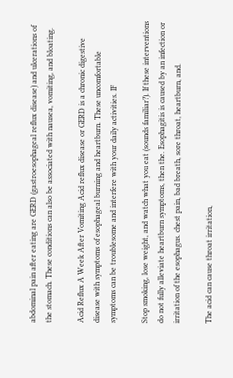abdominal pain after eating are GERD (gastroesophageal reflux disease) and ulcerations of the stomach. These conditions can also be associated with nausea, vomiting, and bloating.

Acid Reflux A Week After Vomiting Acid reflux disease or GERD is a chronic digestive disease with symptoms of esophageal burning and heartburn. These uncomfortable symptoms can be troublesome and interfere with your daily activities. IF

Stop smoking, lose weight, and watch what you eat (sounds familiar?). If these interventions do not fully alleviate heartburn symptoms, then the. Esophagitis is caused by an infection or irritation of the esophagus. chest pain, bad breath, sore throat, heartburn, and.

The acid can cause throat irritation,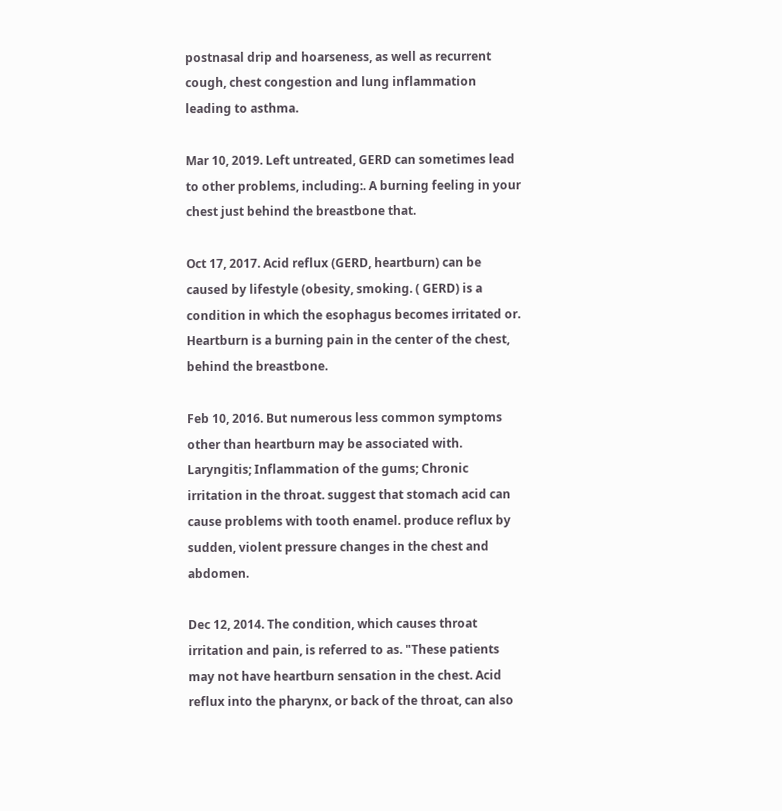postnasal drip and hoarseness, as well as recurrent cough, chest congestion and lung inflammation leading to asthma.

Mar 10, 2019. Left untreated, GERD can sometimes lead to other problems, including:. A burning feeling in your chest just behind the breastbone that.

Oct 17, 2017. Acid reflux (GERD, heartburn) can be caused by lifestyle (obesity, smoking. ( GERD) is a condition in which the esophagus becomes irritated or. Heartburn is a burning pain in the center of the chest, behind the breastbone.

Feb 10, 2016. But numerous less common symptoms other than heartburn may be associated with. Laryngitis; Inflammation of the gums; Chronic irritation in the throat. suggest that stomach acid can cause problems with tooth enamel. produce reflux by sudden, violent pressure changes in the chest and abdomen.

Dec 12, 2014. The condition, which causes throat irritation and pain, is referred to as. "These patients may not have heartburn sensation in the chest. Acid reflux into the pharynx, or back of the throat, can also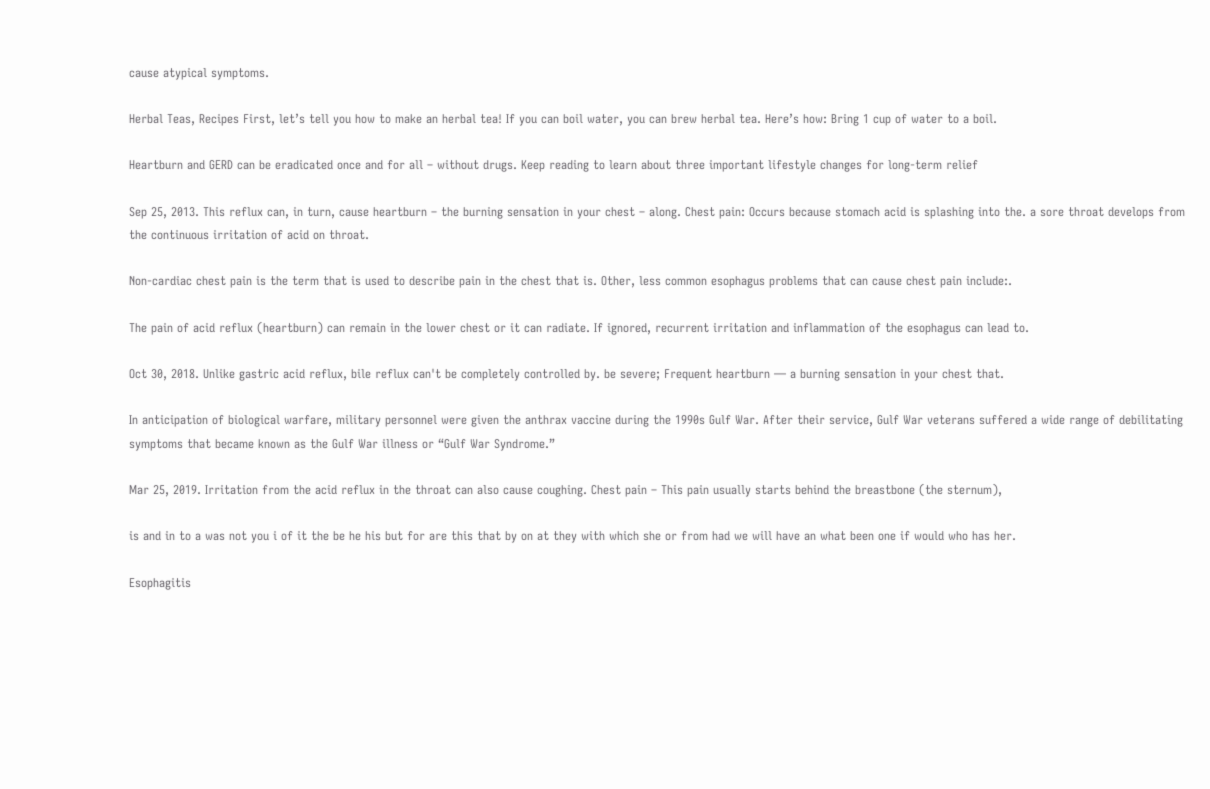cause atypical symptoms.

Herbal Teas, Recipes First, let’s tell you how to make an herbal tea! If you can boil water, you can brew herbal tea. Here’s how: Bring 1 cup of water to a boil.

Heartburn and GERD can be eradicated once and for all – without drugs. Keep reading to learn about three important lifestyle changes for long-term relief

Sep 25, 2013. This reflux can, in turn, cause heartburn – the burning sensation in your chest – along. Chest pain: Occurs because stomach acid is splashing into the. a sore throat develops from the continuous irritation of acid on throat.

Non-cardiac chest pain is the term that is used to describe pain in the chest that is. Other, less common esophagus problems that can cause chest pain include:.

The pain of acid reflux (heartburn) can remain in the lower chest or it can radiate. If ignored, recurrent irritation and inflammation of the esophagus can lead to.

Oct 30, 2018. Unlike gastric acid reflux, bile reflux can't be completely controlled by. be severe; Frequent heartburn — a burning sensation in your chest that.

In anticipation of biological warfare, military personnel were given the anthrax vaccine during the 1990s Gulf War. After their service, Gulf War veterans suffered a wide range of debilitating symptoms that became known as the Gulf War illness or “Gulf War Syndrome.”

Mar 25, 2019. Irritation from the acid reflux in the throat can also cause coughing. Chest pain – This pain usually starts behind the breastbone (the sternum),

is and in to a was not you i of it the be he his but for are this that by on at they with which she or from had we will have an what been one if would who has her.

Esophagitis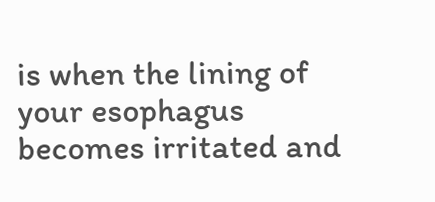is when the lining of your esophagus becomes irritated and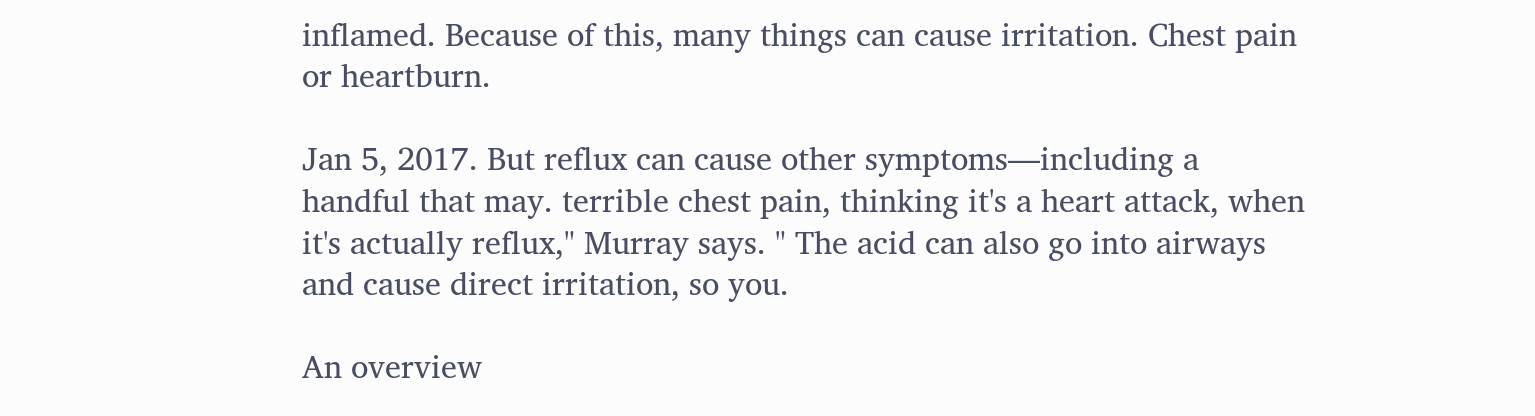inflamed. Because of this, many things can cause irritation. Chest pain or heartburn.

Jan 5, 2017. But reflux can cause other symptoms—including a handful that may. terrible chest pain, thinking it's a heart attack, when it's actually reflux," Murray says. " The acid can also go into airways and cause direct irritation, so you.

An overview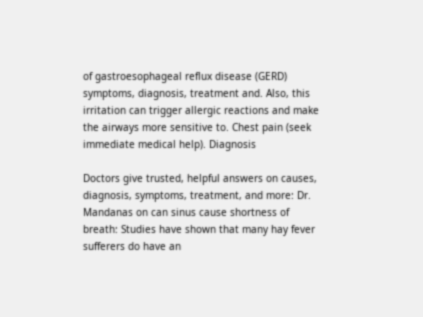of gastroesophageal reflux disease (GERD) symptoms, diagnosis, treatment and. Also, this irritation can trigger allergic reactions and make the airways more sensitive to. Chest pain (seek immediate medical help). Diagnosis

Doctors give trusted, helpful answers on causes, diagnosis, symptoms, treatment, and more: Dr. Mandanas on can sinus cause shortness of breath: Studies have shown that many hay fever sufferers do have an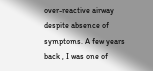over-reactive airway despite absence of symptoms. A few years back , I was one of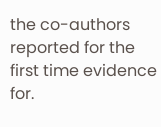the co-authors reported for the first time evidence for.